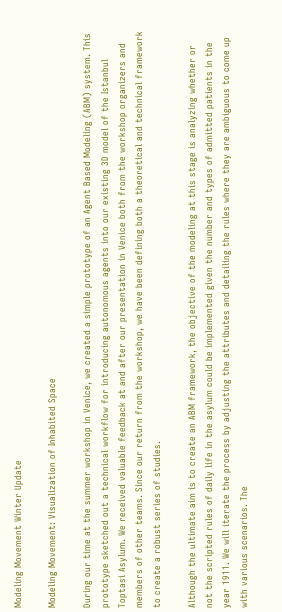Modeling Movement Winter Update

Modeling Movement: Visualization of Inhabited Space

During our time at the summer workshop in Venice, we created a simple prototype of an Agent Based Modeling (ABM) system. This prototype sketched out a technical workflow for introducing autonomous agents into our existing 3D model of the Istanbul Toptasi Asylum. We received valuable feedback at and after our presentation in Venice both from the workshop organizers and members of other teams. Since our return from the workshop, we have been defining both a theoretical and technical framework to create a robust series of studies.

Although the ultimate aim is to create an ABM framework, the objective of the modeling at this stage is analyzing whether or not the scripted rules of daily life in the asylum could be implemented given the number and types of admitted patients in the year 1911. We will iterate the process by adjusting the attributes and detailing the rules where they are ambiguous to come up with various scenarios. The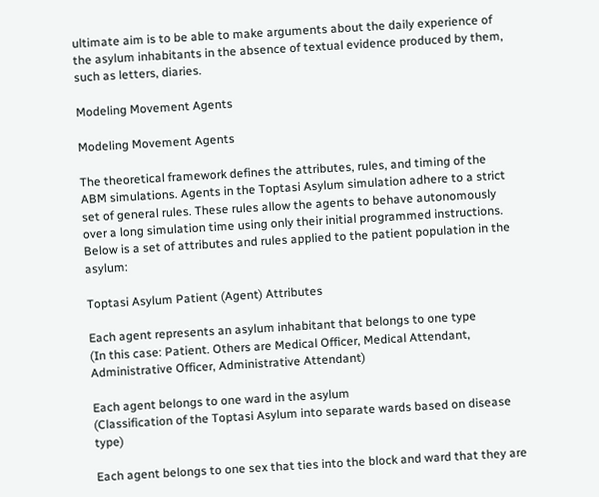ultimate aim is to be able to make arguments about the daily experience of the asylum inhabitants in the absence of textual evidence produced by them, such as letters, diaries.

Modeling Movement Agents

Modeling Movement Agents

The theoretical framework defines the attributes, rules, and timing of the ABM simulations. Agents in the Toptasi Asylum simulation adhere to a strict set of general rules. These rules allow the agents to behave autonomously over a long simulation time using only their initial programmed instructions. Below is a set of attributes and rules applied to the patient population in the asylum:

Toptasi Asylum Patient (Agent) Attributes

Each agent represents an asylum inhabitant that belongs to one type
(In this case: Patient. Others are Medical Officer, Medical Attendant, Administrative Officer, Administrative Attendant)

Each agent belongs to one ward in the asylum
(Classification of the Toptasi Asylum into separate wards based on disease type)

Each agent belongs to one sex that ties into the block and ward that they are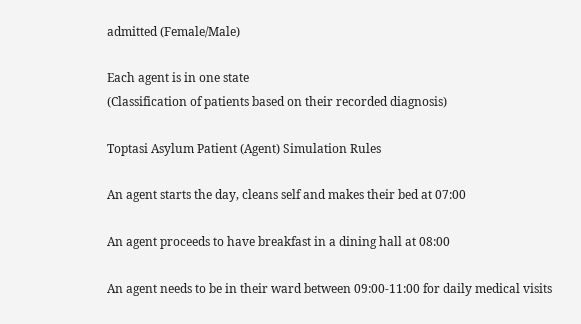admitted (Female/Male)

Each agent is in one state
(Classification of patients based on their recorded diagnosis)

Toptasi Asylum Patient (Agent) Simulation Rules

An agent starts the day, cleans self and makes their bed at 07:00

An agent proceeds to have breakfast in a dining hall at 08:00

An agent needs to be in their ward between 09:00-11:00 for daily medical visits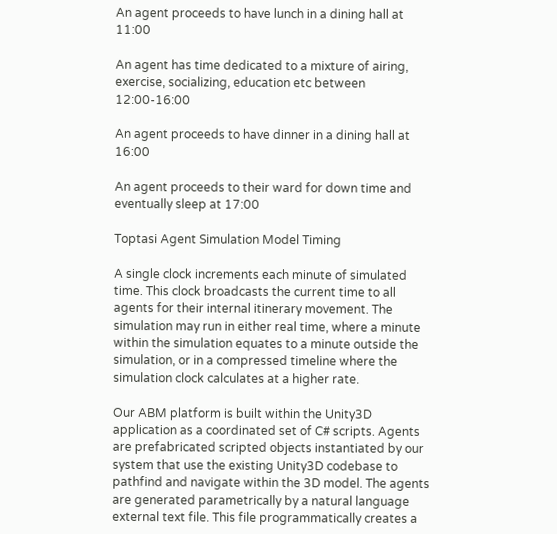An agent proceeds to have lunch in a dining hall at 11:00

An agent has time dedicated to a mixture of airing, exercise, socializing, education etc between 12:00-16:00

An agent proceeds to have dinner in a dining hall at 16:00

An agent proceeds to their ward for down time and eventually sleep at 17:00

Toptasi Agent Simulation Model Timing

A single clock increments each minute of simulated time. This clock broadcasts the current time to all agents for their internal itinerary movement. The simulation may run in either real time, where a minute within the simulation equates to a minute outside the simulation, or in a compressed timeline where the simulation clock calculates at a higher rate.

Our ABM platform is built within the Unity3D application as a coordinated set of C# scripts. Agents are prefabricated scripted objects instantiated by our system that use the existing Unity3D codebase to pathfind and navigate within the 3D model. The agents  are generated parametrically by a natural language external text file. This file programmatically creates a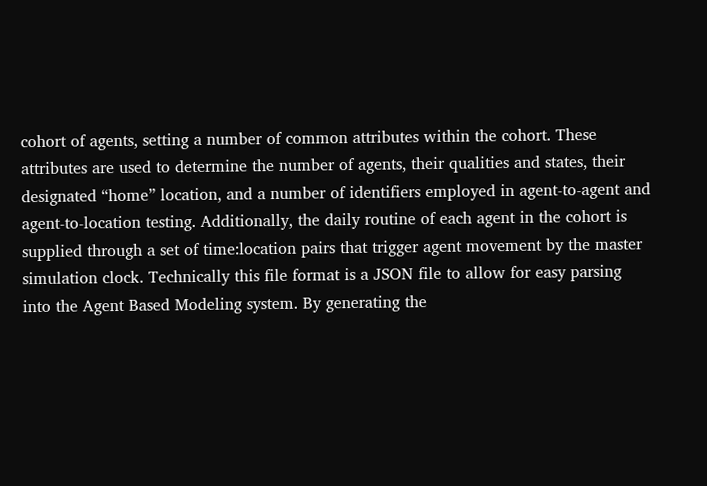cohort of agents, setting a number of common attributes within the cohort. These attributes are used to determine the number of agents, their qualities and states, their designated “home” location, and a number of identifiers employed in agent-to-agent and agent-to-location testing. Additionally, the daily routine of each agent in the cohort is supplied through a set of time:location pairs that trigger agent movement by the master simulation clock. Technically this file format is a JSON file to allow for easy parsing into the Agent Based Modeling system. By generating the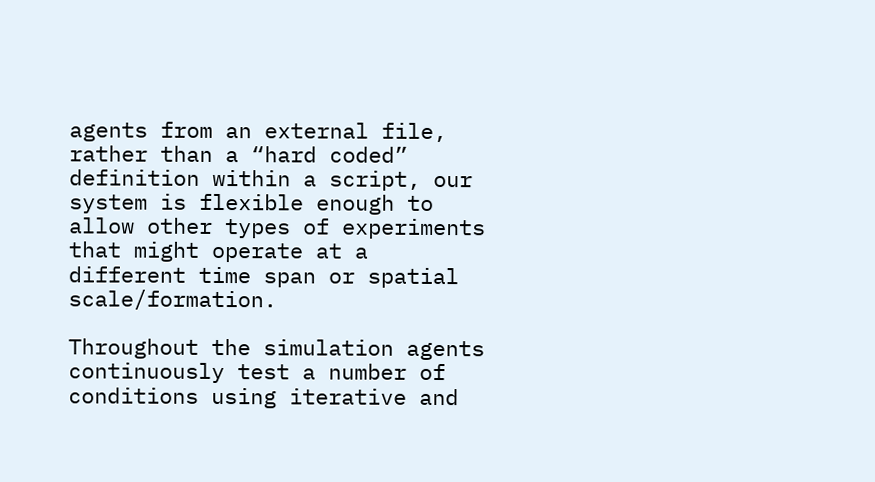agents from an external file, rather than a “hard coded” definition within a script, our system is flexible enough to allow other types of experiments that might operate at a different time span or spatial scale/formation.

Throughout the simulation agents continuously test a number of conditions using iterative and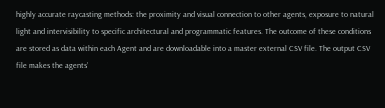highly accurate raycasting methods: the proximity and visual connection to other agents, exposure to natural light and intervisibility to specific architectural and programmatic features. The outcome of these conditions are stored as data within each Agent and are downloadable into a master external CSV file. The output CSV file makes the agents’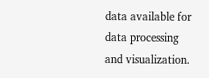data available for data processing and visualization.